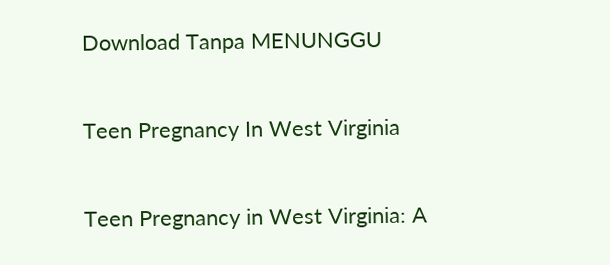Download Tanpa MENUNGGU

Teen Pregnancy In West Virginia

Teen Pregnancy in West Virginia: A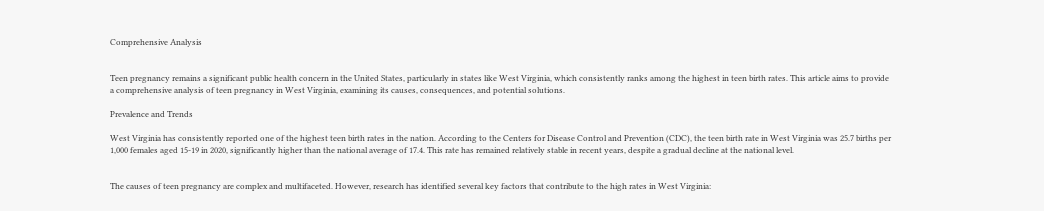Comprehensive Analysis


Teen pregnancy remains a significant public health concern in the United States, particularly in states like West Virginia, which consistently ranks among the highest in teen birth rates. This article aims to provide a comprehensive analysis of teen pregnancy in West Virginia, examining its causes, consequences, and potential solutions.

Prevalence and Trends

West Virginia has consistently reported one of the highest teen birth rates in the nation. According to the Centers for Disease Control and Prevention (CDC), the teen birth rate in West Virginia was 25.7 births per 1,000 females aged 15-19 in 2020, significantly higher than the national average of 17.4. This rate has remained relatively stable in recent years, despite a gradual decline at the national level.


The causes of teen pregnancy are complex and multifaceted. However, research has identified several key factors that contribute to the high rates in West Virginia: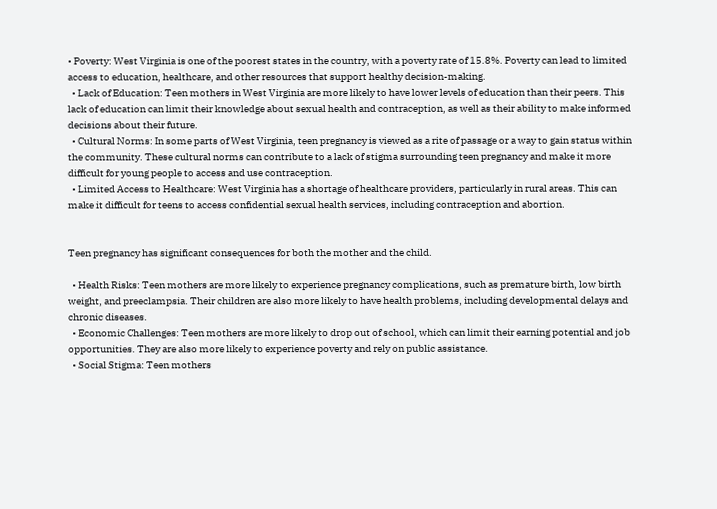• Poverty: West Virginia is one of the poorest states in the country, with a poverty rate of 15.8%. Poverty can lead to limited access to education, healthcare, and other resources that support healthy decision-making.
  • Lack of Education: Teen mothers in West Virginia are more likely to have lower levels of education than their peers. This lack of education can limit their knowledge about sexual health and contraception, as well as their ability to make informed decisions about their future.
  • Cultural Norms: In some parts of West Virginia, teen pregnancy is viewed as a rite of passage or a way to gain status within the community. These cultural norms can contribute to a lack of stigma surrounding teen pregnancy and make it more difficult for young people to access and use contraception.
  • Limited Access to Healthcare: West Virginia has a shortage of healthcare providers, particularly in rural areas. This can make it difficult for teens to access confidential sexual health services, including contraception and abortion.


Teen pregnancy has significant consequences for both the mother and the child.

  • Health Risks: Teen mothers are more likely to experience pregnancy complications, such as premature birth, low birth weight, and preeclampsia. Their children are also more likely to have health problems, including developmental delays and chronic diseases.
  • Economic Challenges: Teen mothers are more likely to drop out of school, which can limit their earning potential and job opportunities. They are also more likely to experience poverty and rely on public assistance.
  • Social Stigma: Teen mothers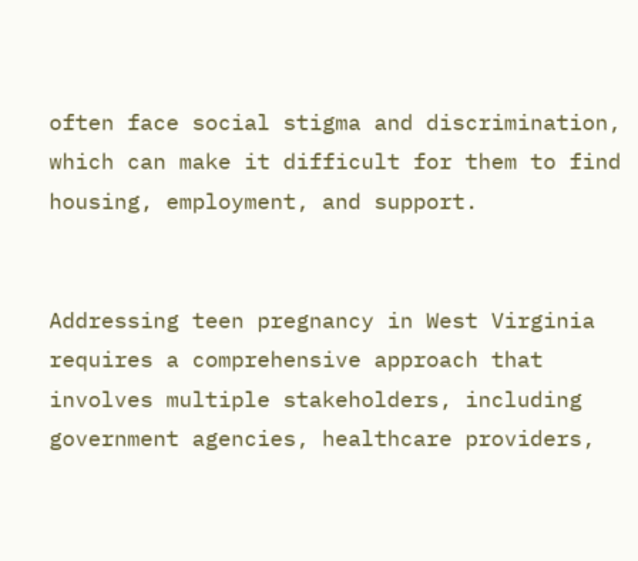often face social stigma and discrimination, which can make it difficult for them to find housing, employment, and support.


Addressing teen pregnancy in West Virginia requires a comprehensive approach that involves multiple stakeholders, including government agencies, healthcare providers,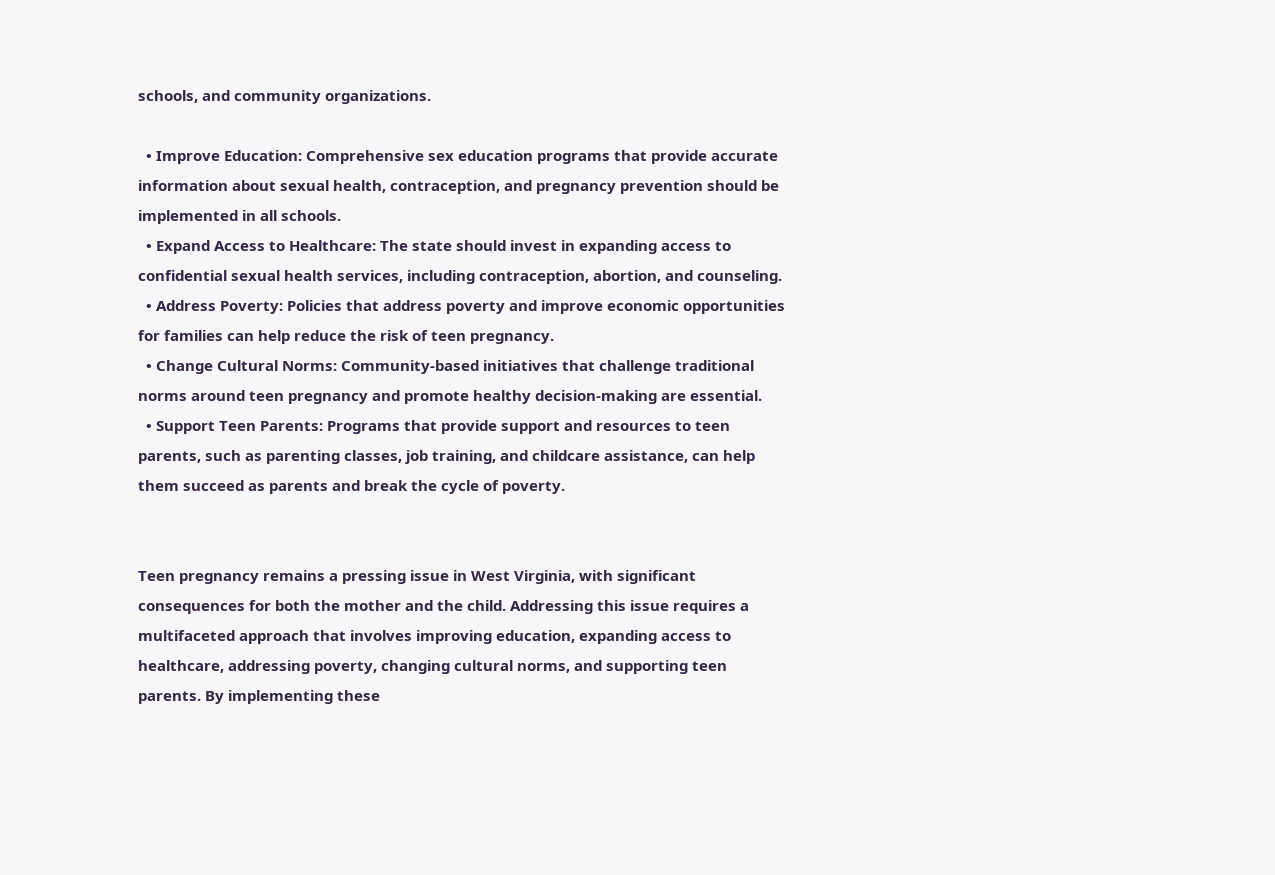schools, and community organizations.

  • Improve Education: Comprehensive sex education programs that provide accurate information about sexual health, contraception, and pregnancy prevention should be implemented in all schools.
  • Expand Access to Healthcare: The state should invest in expanding access to confidential sexual health services, including contraception, abortion, and counseling.
  • Address Poverty: Policies that address poverty and improve economic opportunities for families can help reduce the risk of teen pregnancy.
  • Change Cultural Norms: Community-based initiatives that challenge traditional norms around teen pregnancy and promote healthy decision-making are essential.
  • Support Teen Parents: Programs that provide support and resources to teen parents, such as parenting classes, job training, and childcare assistance, can help them succeed as parents and break the cycle of poverty.


Teen pregnancy remains a pressing issue in West Virginia, with significant consequences for both the mother and the child. Addressing this issue requires a multifaceted approach that involves improving education, expanding access to healthcare, addressing poverty, changing cultural norms, and supporting teen parents. By implementing these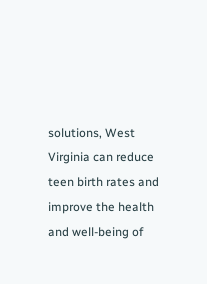solutions, West Virginia can reduce teen birth rates and improve the health and well-being of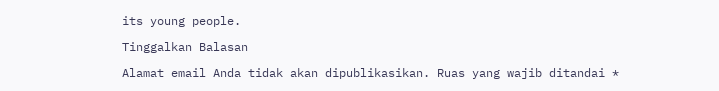its young people.

Tinggalkan Balasan

Alamat email Anda tidak akan dipublikasikan. Ruas yang wajib ditandai *